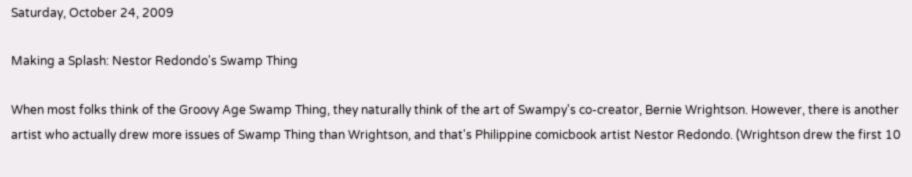Saturday, October 24, 2009

Making a Splash: Nestor Redondo's Swamp Thing

When most folks think of the Groovy Age Swamp Thing, they naturally think of the art of Swampy's co-creator, Bernie Wrightson. However, there is another artist who actually drew more issues of Swamp Thing than Wrightson, and that's Philippine comicbook artist Nestor Redondo. (Wrightson drew the first 10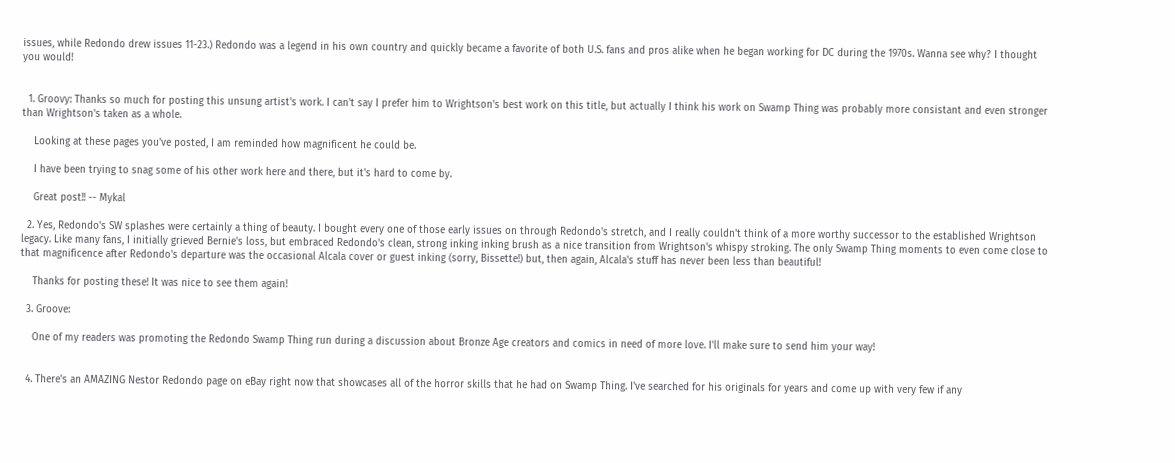issues, while Redondo drew issues 11-23.) Redondo was a legend in his own country and quickly became a favorite of both U.S. fans and pros alike when he began working for DC during the 1970s. Wanna see why? I thought you would!


  1. Groovy: Thanks so much for posting this unsung artist's work. I can't say I prefer him to Wrightson's best work on this title, but actually I think his work on Swamp Thing was probably more consistant and even stronger than Wrightson's taken as a whole.

    Looking at these pages you've posted, I am reminded how magnificent he could be.

    I have been trying to snag some of his other work here and there, but it's hard to come by.

    Great post!! -- Mykal

  2. Yes, Redondo's SW splashes were certainly a thing of beauty. I bought every one of those early issues on through Redondo's stretch, and I really couldn't think of a more worthy successor to the established Wrightson legacy. Like many fans, I initially grieved Bernie's loss, but embraced Redondo's clean, strong inking inking brush as a nice transition from Wrightson's whispy stroking. The only Swamp Thing moments to even come close to that magnificence after Redondo's departure was the occasional Alcala cover or guest inking (sorry, Bissette!) but, then again, Alcala's stuff has never been less than beautiful!

    Thanks for posting these! It was nice to see them again!

  3. Groove:

    One of my readers was promoting the Redondo Swamp Thing run during a discussion about Bronze Age creators and comics in need of more love. I'll make sure to send him your way!


  4. There's an AMAZING Nestor Redondo page on eBay right now that showcases all of the horror skills that he had on Swamp Thing. I've searched for his originals for years and come up with very few if any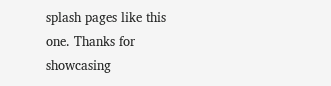splash pages like this one. Thanks for showcasing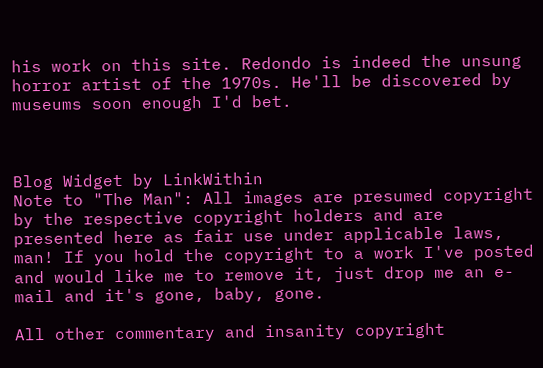his work on this site. Redondo is indeed the unsung horror artist of the 1970s. He'll be discovered by museums soon enough I'd bet.



Blog Widget by LinkWithin
Note to "The Man": All images are presumed copyright by the respective copyright holders and are presented here as fair use under applicable laws, man! If you hold the copyright to a work I've posted and would like me to remove it, just drop me an e-mail and it's gone, baby, gone.

All other commentary and insanity copyright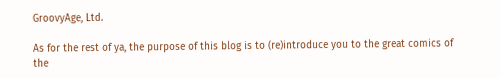GroovyAge, Ltd.

As for the rest of ya, the purpose of this blog is to (re)introduce you to the great comics of the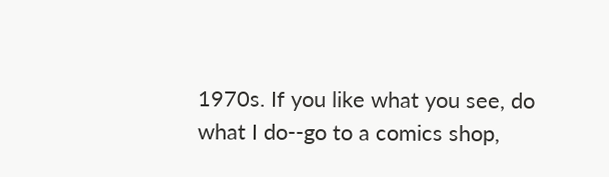1970s. If you like what you see, do what I do--go to a comics shop,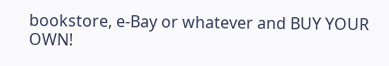bookstore, e-Bay or whatever and BUY YOUR OWN!